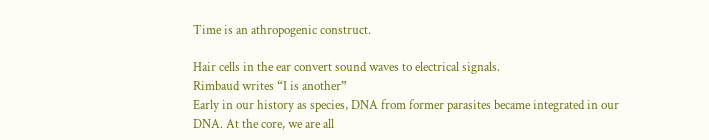Time is an athropogenic construct.

Hair cells in the ear convert sound waves to electrical signals.
Rimbaud writes “I is another”
Early in our history as species, DNA from former parasites became integrated in our DNA. At the core, we are all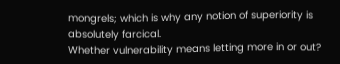mongrels; which is why any notion of superiority is absolutely farcical.
Whether vulnerability means letting more in or out?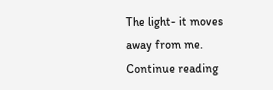The light- it moves away from me. Continue reading